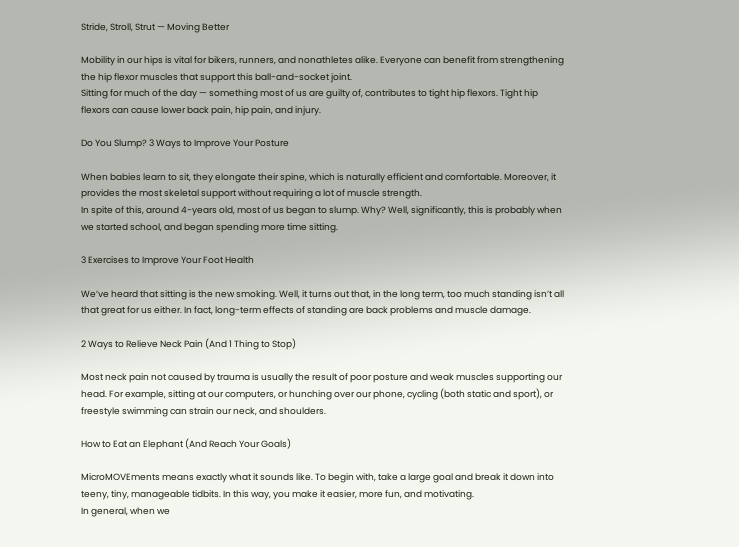Stride, Stroll, Strut — Moving Better

Mobility in our hips is vital for bikers, runners, and nonathletes alike. Everyone can benefit from strengthening the hip flexor muscles that support this ball-and-socket joint.
Sitting for much of the day — something most of us are guilty of, contributes to tight hip flexors. Tight hip flexors can cause lower back pain, hip pain, and injury.

Do You Slump? 3 Ways to Improve Your Posture

When babies learn to sit, they elongate their spine, which is naturally efficient and comfortable. Moreover, it provides the most skeletal support without requiring a lot of muscle strength.
In spite of this, around 4-years old, most of us began to slump. Why? Well, significantly, this is probably when we started school, and began spending more time sitting.

3 Exercises to Improve Your Foot Health

We’ve heard that sitting is the new smoking. Well, it turns out that, in the long term, too much standing isn’t all that great for us either. In fact, long-term effects of standing are back problems and muscle damage.

2 Ways to Relieve Neck Pain (And 1 Thing to Stop)

Most neck pain not caused by trauma is usually the result of poor posture and weak muscles supporting our head. For example, sitting at our computers, or hunching over our phone, cycling (both static and sport), or freestyle swimming can strain our neck, and shoulders.

How to Eat an Elephant (And Reach Your Goals)

MicroMOVEments means exactly what it sounds like. To begin with, take a large goal and break it down into teeny, tiny, manageable tidbits. In this way, you make it easier, more fun, and motivating.
In general, when we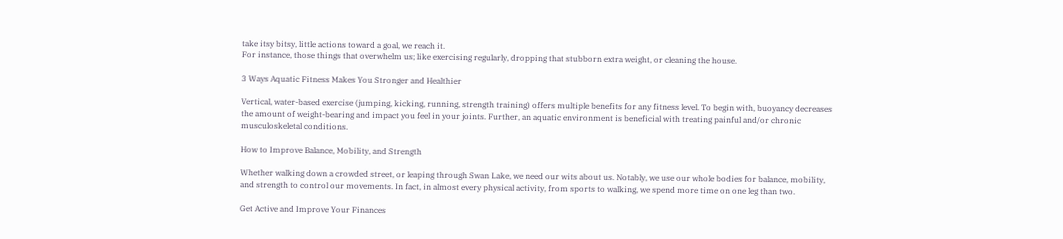take itsy bitsy, little actions toward a goal, we reach it.
For instance, those things that overwhelm us; like exercising regularly, dropping that stubborn extra weight, or cleaning the house.

3 Ways Aquatic Fitness Makes You Stronger and Healthier

Vertical, water-based exercise (jumping, kicking, running, strength training) offers multiple benefits for any fitness level. To begin with, buoyancy decreases the amount of weight-bearing and impact you feel in your joints. Further, an aquatic environment is beneficial with treating painful and/or chronic musculoskeletal conditions.

How to Improve Balance, Mobility, and Strength

Whether walking down a crowded street, or leaping through Swan Lake, we need our wits about us. Notably, we use our whole bodies for balance, mobility, and strength to control our movements. In fact, in almost every physical activity, from sports to walking, we spend more time on one leg than two.

Get Active and Improve Your Finances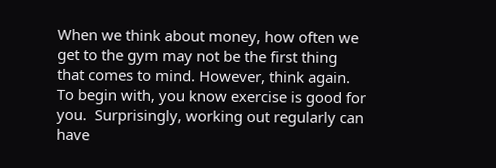When we think about money, how often we get to the gym may not be the first thing that comes to mind. However, think again. To begin with, you know exercise is good for you.  Surprisingly, working out regularly can have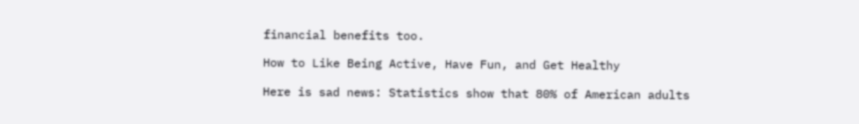financial benefits too.

How to Like Being Active, Have Fun, and Get Healthy

Here is sad news: Statistics show that 80% of American adults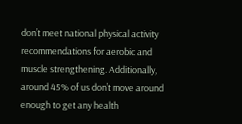don’t meet national physical activity recommendations for aerobic and muscle strengthening. Additionally, around 45% of us don’t move around enough to get any health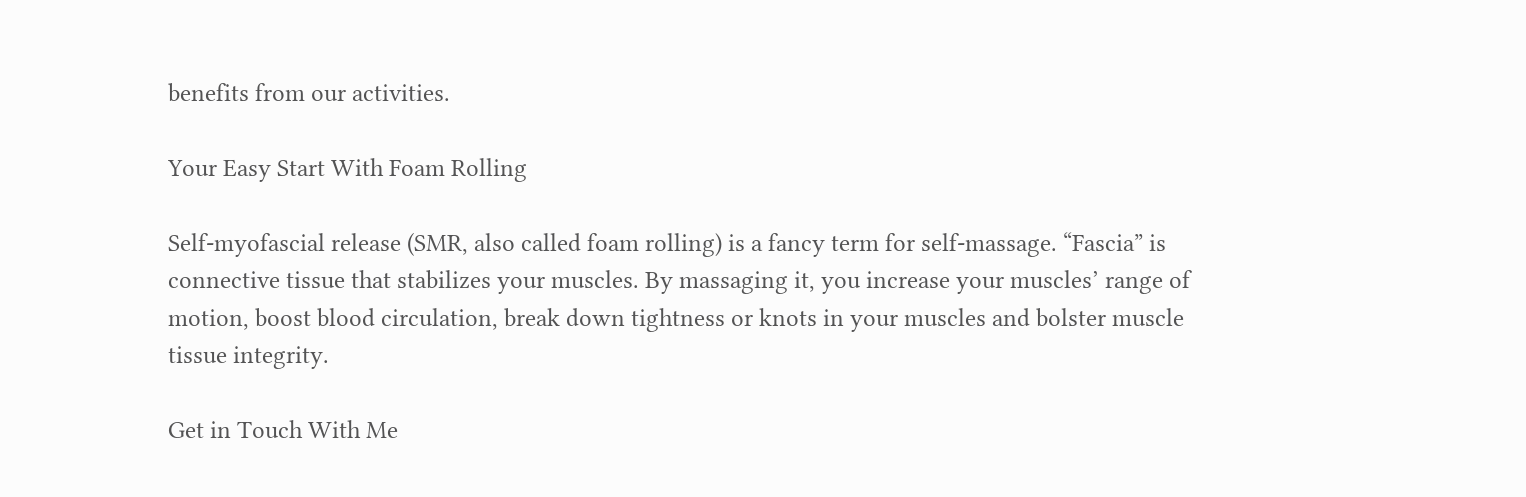benefits from our activities.

Your Easy Start With Foam Rolling

Self-myofascial release (SMR, also called foam rolling) is a fancy term for self-massage. “Fascia” is connective tissue that stabilizes your muscles. By massaging it, you increase your muscles’ range of motion, boost blood circulation, break down tightness or knots in your muscles and bolster muscle tissue integrity.

Get in Touch With Me